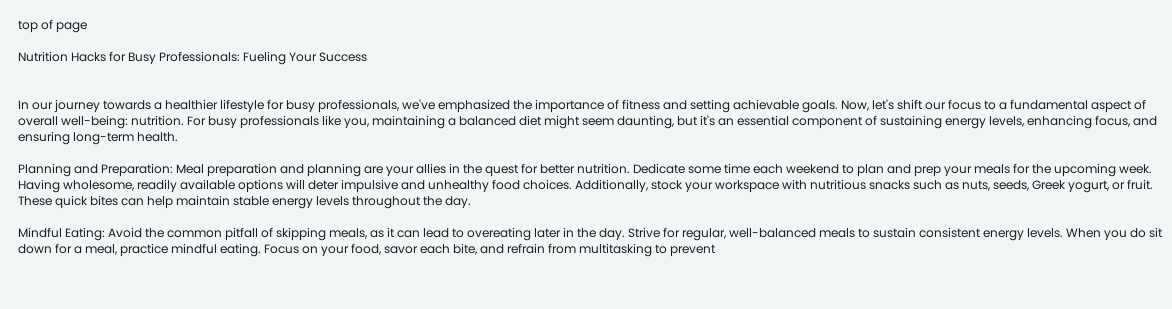top of page

Nutrition Hacks for Busy Professionals: Fueling Your Success


In our journey towards a healthier lifestyle for busy professionals, we've emphasized the importance of fitness and setting achievable goals. Now, let's shift our focus to a fundamental aspect of overall well-being: nutrition. For busy professionals like you, maintaining a balanced diet might seem daunting, but it's an essential component of sustaining energy levels, enhancing focus, and ensuring long-term health.

Planning and Preparation: Meal preparation and planning are your allies in the quest for better nutrition. Dedicate some time each weekend to plan and prep your meals for the upcoming week. Having wholesome, readily available options will deter impulsive and unhealthy food choices. Additionally, stock your workspace with nutritious snacks such as nuts, seeds, Greek yogurt, or fruit. These quick bites can help maintain stable energy levels throughout the day.

Mindful Eating: Avoid the common pitfall of skipping meals, as it can lead to overeating later in the day. Strive for regular, well-balanced meals to sustain consistent energy levels. When you do sit down for a meal, practice mindful eating. Focus on your food, savor each bite, and refrain from multitasking to prevent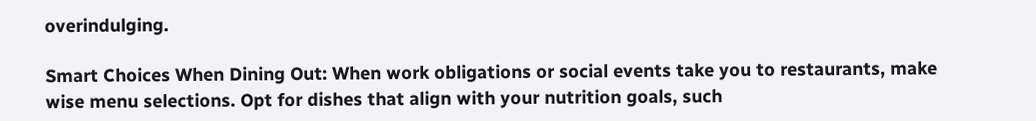overindulging.

Smart Choices When Dining Out: When work obligations or social events take you to restaurants, make wise menu selections. Opt for dishes that align with your nutrition goals, such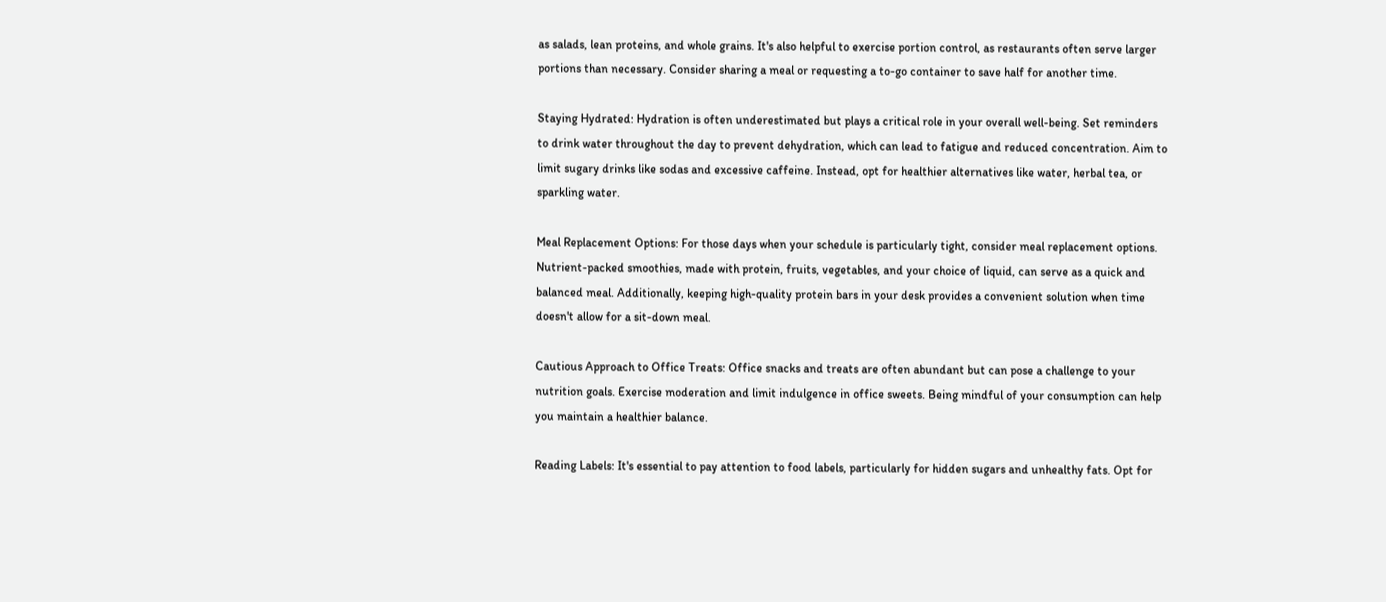as salads, lean proteins, and whole grains. It's also helpful to exercise portion control, as restaurants often serve larger portions than necessary. Consider sharing a meal or requesting a to-go container to save half for another time.

Staying Hydrated: Hydration is often underestimated but plays a critical role in your overall well-being. Set reminders to drink water throughout the day to prevent dehydration, which can lead to fatigue and reduced concentration. Aim to limit sugary drinks like sodas and excessive caffeine. Instead, opt for healthier alternatives like water, herbal tea, or sparkling water.

Meal Replacement Options: For those days when your schedule is particularly tight, consider meal replacement options. Nutrient-packed smoothies, made with protein, fruits, vegetables, and your choice of liquid, can serve as a quick and balanced meal. Additionally, keeping high-quality protein bars in your desk provides a convenient solution when time doesn't allow for a sit-down meal.

Cautious Approach to Office Treats: Office snacks and treats are often abundant but can pose a challenge to your nutrition goals. Exercise moderation and limit indulgence in office sweets. Being mindful of your consumption can help you maintain a healthier balance.

Reading Labels: It's essential to pay attention to food labels, particularly for hidden sugars and unhealthy fats. Opt for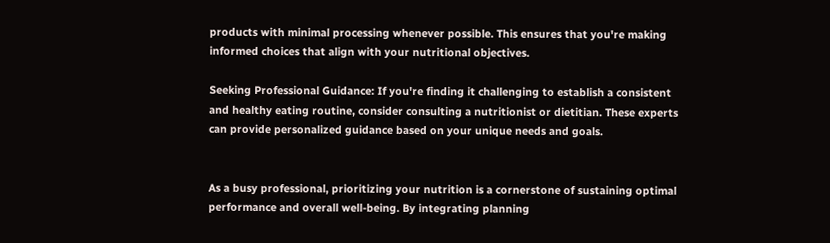products with minimal processing whenever possible. This ensures that you're making informed choices that align with your nutritional objectives.

Seeking Professional Guidance: If you're finding it challenging to establish a consistent and healthy eating routine, consider consulting a nutritionist or dietitian. These experts can provide personalized guidance based on your unique needs and goals.


As a busy professional, prioritizing your nutrition is a cornerstone of sustaining optimal performance and overall well-being. By integrating planning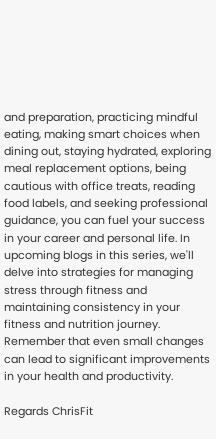and preparation, practicing mindful eating, making smart choices when dining out, staying hydrated, exploring meal replacement options, being cautious with office treats, reading food labels, and seeking professional guidance, you can fuel your success in your career and personal life. In upcoming blogs in this series, we'll delve into strategies for managing stress through fitness and maintaining consistency in your fitness and nutrition journey. Remember that even small changes can lead to significant improvements in your health and productivity.

Regards ChrisFit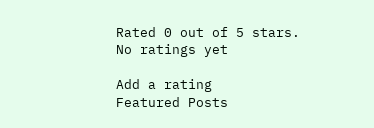Rated 0 out of 5 stars.
No ratings yet

Add a rating
Featured Posts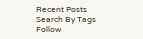Recent Posts
Search By Tags
Follow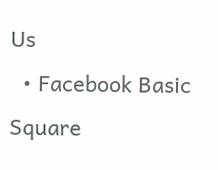Us
  • Facebook Basic Square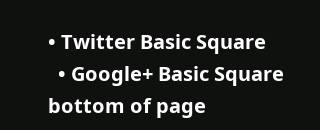• Twitter Basic Square
  • Google+ Basic Square
bottom of page